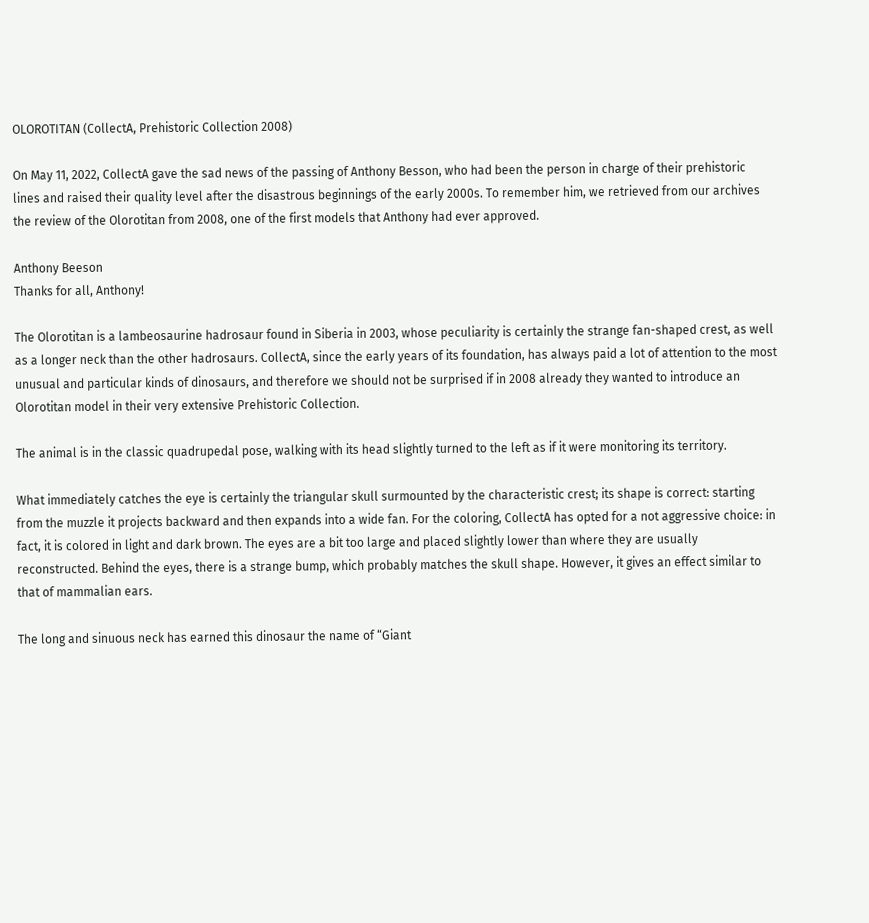OLOROTITAN (CollectA, Prehistoric Collection 2008)

On May 11, 2022, CollectA gave the sad news of the passing of Anthony Besson, who had been the person in charge of their prehistoric lines and raised their quality level after the disastrous beginnings of the early 2000s. To remember him, we retrieved from our archives the review of the Olorotitan from 2008, one of the first models that Anthony had ever approved.

Anthony Beeson
Thanks for all, Anthony!

The Olorotitan is a lambeosaurine hadrosaur found in Siberia in 2003, whose peculiarity is certainly the strange fan-shaped crest, as well as a longer neck than the other hadrosaurs. CollectA, since the early years of its foundation, has always paid a lot of attention to the most unusual and particular kinds of dinosaurs, and therefore we should not be surprised if in 2008 already they wanted to introduce an Olorotitan model in their very extensive Prehistoric Collection.

The animal is in the classic quadrupedal pose, walking with its head slightly turned to the left as if it were monitoring its territory.

What immediately catches the eye is certainly the triangular skull surmounted by the characteristic crest; its shape is correct: starting from the muzzle it projects backward and then expands into a wide fan. For the coloring, CollectA has opted for a not aggressive choice: in fact, it is colored in light and dark brown. The eyes are a bit too large and placed slightly lower than where they are usually reconstructed. Behind the eyes, there is a strange bump, which probably matches the skull shape. However, it gives an effect similar to that of mammalian ears.

The long and sinuous neck has earned this dinosaur the name of “Giant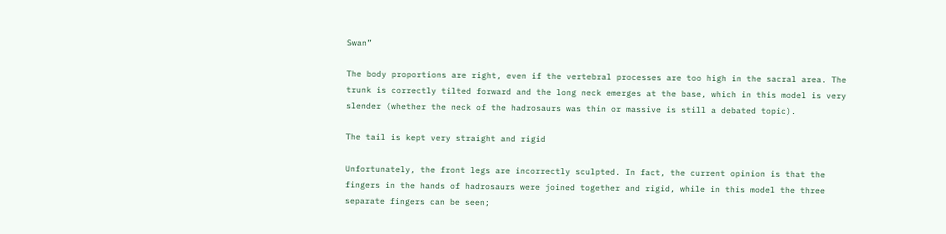Swan”

The body proportions are right, even if the vertebral processes are too high in the sacral area. The trunk is correctly tilted forward and the long neck emerges at the base, which in this model is very slender (whether the neck of the hadrosaurs was thin or massive is still a debated topic).

The tail is kept very straight and rigid

Unfortunately, the front legs are incorrectly sculpted. In fact, the current opinion is that the fingers in the hands of hadrosaurs were joined together and rigid, while in this model the three separate fingers can be seen;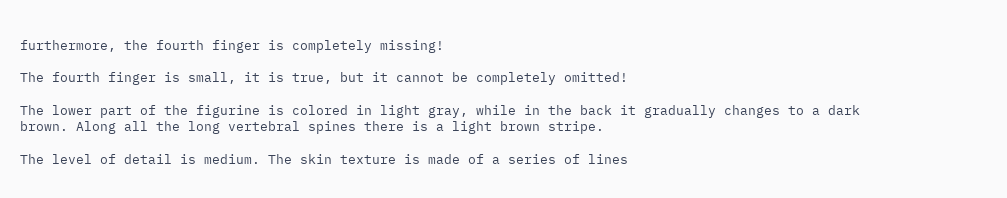furthermore, the fourth finger is completely missing!

The fourth finger is small, it is true, but it cannot be completely omitted!

The lower part of the figurine is colored in light gray, while in the back it gradually changes to a dark brown. Along all the long vertebral spines there is a light brown stripe.

The level of detail is medium. The skin texture is made of a series of lines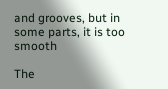and grooves, but in some parts, it is too smooth

The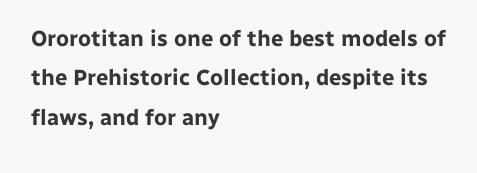Ororotitan is one of the best models of the Prehistoric Collection, despite its flaws, and for any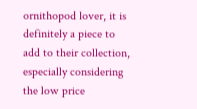ornithopod lover, it is definitely a piece to add to their collection, especially considering the low price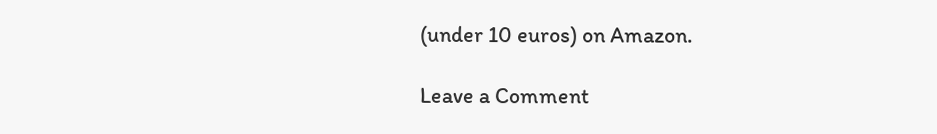(under 10 euros) on Amazon.

Leave a Comment